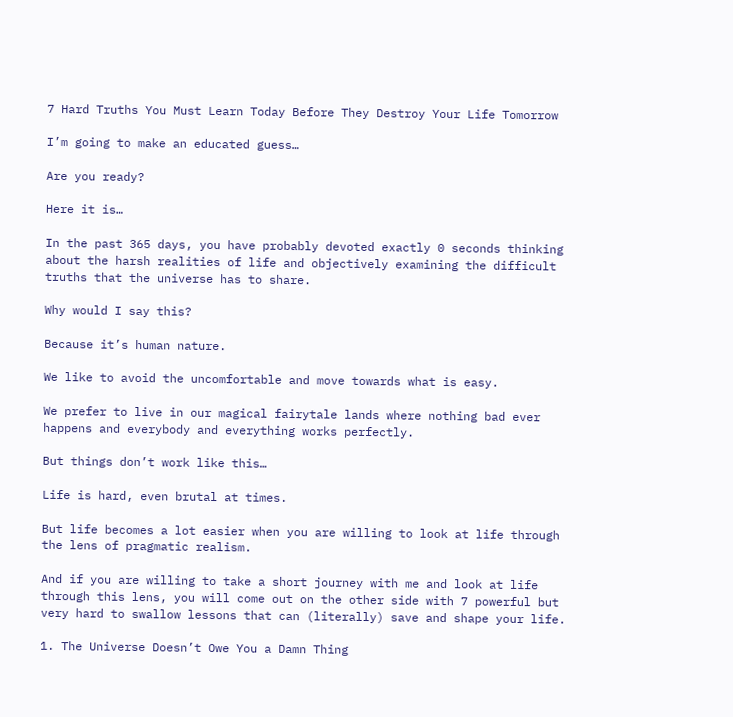7 Hard Truths You Must Learn Today Before They Destroy Your Life Tomorrow

I’m going to make an educated guess…

Are you ready?

Here it is…

In the past 365 days, you have probably devoted exactly 0 seconds thinking about the harsh realities of life and objectively examining the difficult truths that the universe has to share.

Why would I say this?

Because it’s human nature.

We like to avoid the uncomfortable and move towards what is easy.

We prefer to live in our magical fairytale lands where nothing bad ever happens and everybody and everything works perfectly.

But things don’t work like this…

Life is hard, even brutal at times.

But life becomes a lot easier when you are willing to look at life through the lens of pragmatic realism.

And if you are willing to take a short journey with me and look at life through this lens, you will come out on the other side with 7 powerful but very hard to swallow lessons that can (literally) save and shape your life.

1. The Universe Doesn’t Owe You a Damn Thing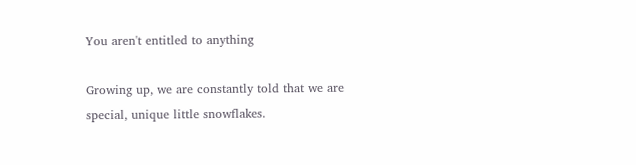You aren't entitled to anything

Growing up, we are constantly told that we are special, unique little snowflakes.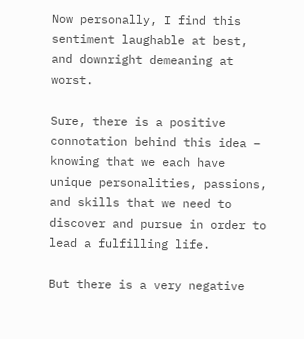Now personally, I find this sentiment laughable at best, and downright demeaning at worst.

Sure, there is a positive connotation behind this idea – knowing that we each have unique personalities, passions, and skills that we need to discover and pursue in order to lead a fulfilling life.

But there is a very negative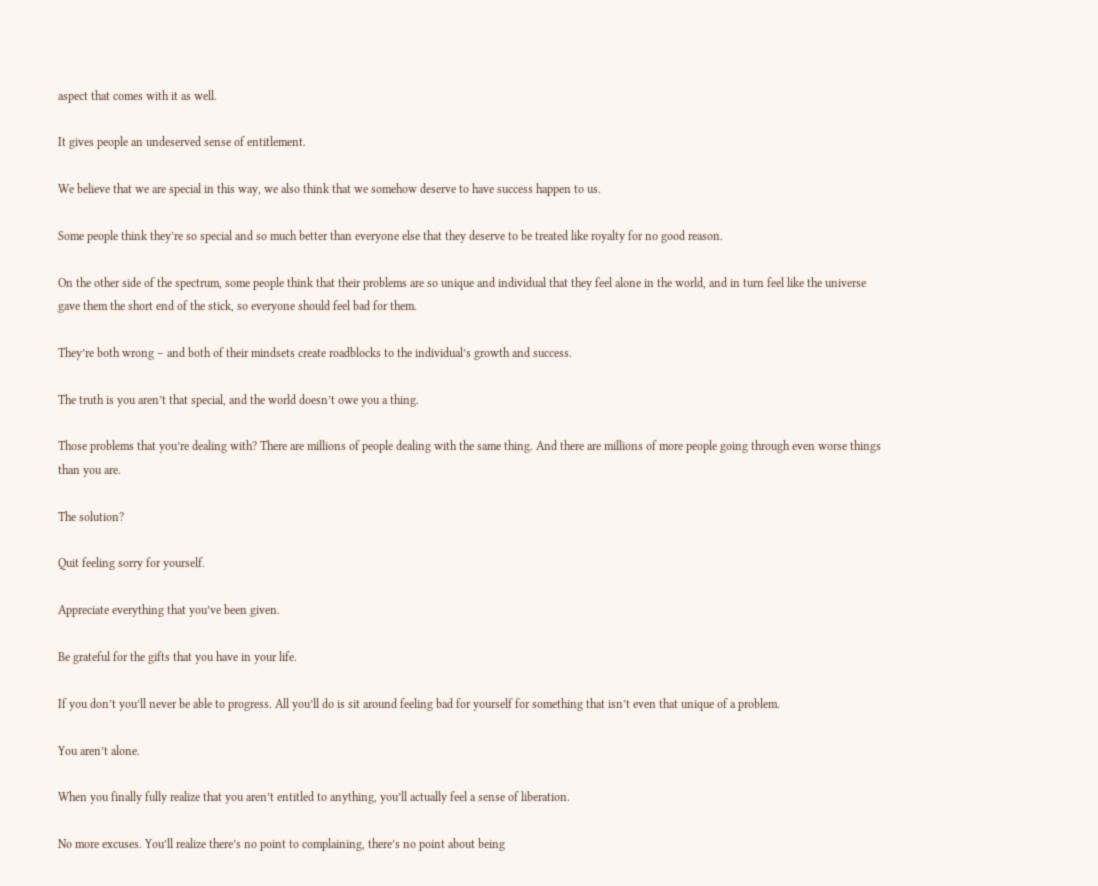aspect that comes with it as well.

It gives people an undeserved sense of entitlement.

We believe that we are special in this way, we also think that we somehow deserve to have success happen to us.

Some people think they’re so special and so much better than everyone else that they deserve to be treated like royalty for no good reason.

On the other side of the spectrum, some people think that their problems are so unique and individual that they feel alone in the world, and in turn feel like the universe gave them the short end of the stick, so everyone should feel bad for them.

They’re both wrong – and both of their mindsets create roadblocks to the individual’s growth and success.

The truth is you aren’t that special, and the world doesn’t owe you a thing.

Those problems that you’re dealing with? There are millions of people dealing with the same thing. And there are millions of more people going through even worse things than you are.

The solution?

Quit feeling sorry for yourself.

Appreciate everything that you’ve been given.

Be grateful for the gifts that you have in your life.

If you don’t you’ll never be able to progress. All you’ll do is sit around feeling bad for yourself for something that isn’t even that unique of a problem.

You aren’t alone.

When you finally fully realize that you aren’t entitled to anything, you’ll actually feel a sense of liberation.

No more excuses. You’ll realize there’s no point to complaining, there’s no point about being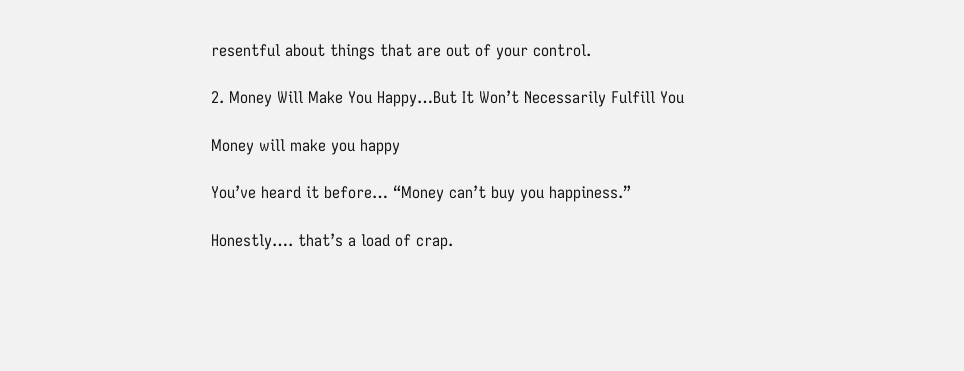resentful about things that are out of your control.

2. Money Will Make You Happy…But It Won’t Necessarily Fulfill You

Money will make you happy

You’ve heard it before… “Money can’t buy you happiness.”

Honestly…. that’s a load of crap.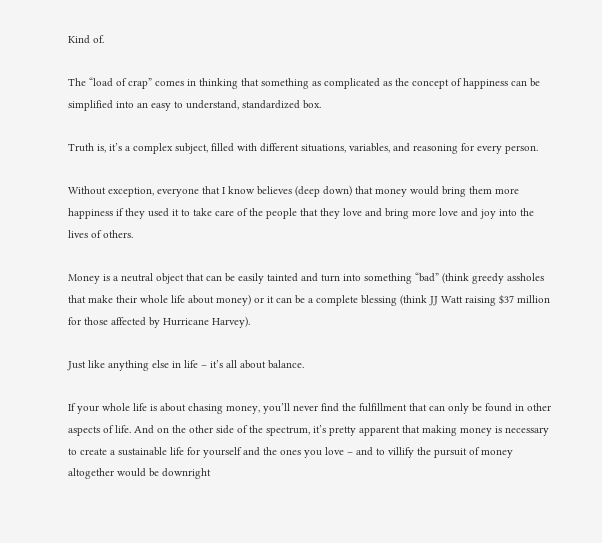Kind of.

The “load of crap” comes in thinking that something as complicated as the concept of happiness can be simplified into an easy to understand, standardized box.

Truth is, it’s a complex subject, filled with different situations, variables, and reasoning for every person.

Without exception, everyone that I know believes (deep down) that money would bring them more happiness if they used it to take care of the people that they love and bring more love and joy into the lives of others.

Money is a neutral object that can be easily tainted and turn into something “bad” (think greedy assholes that make their whole life about money) or it can be a complete blessing (think JJ Watt raising $37 million for those affected by Hurricane Harvey).

Just like anything else in life – it’s all about balance.

If your whole life is about chasing money, you’ll never find the fulfillment that can only be found in other aspects of life. And on the other side of the spectrum, it’s pretty apparent that making money is necessary to create a sustainable life for yourself and the ones you love – and to villify the pursuit of money altogether would be downright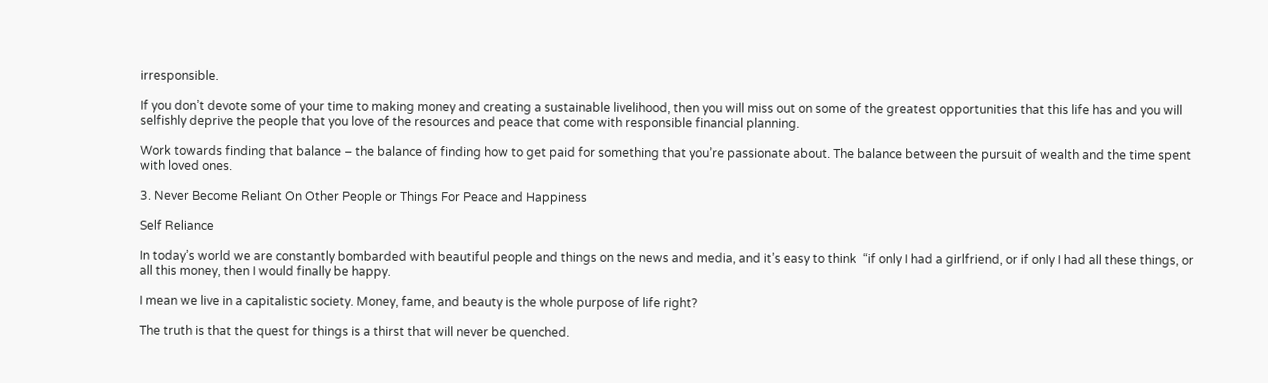irresponsible.

If you don’t devote some of your time to making money and creating a sustainable livelihood, then you will miss out on some of the greatest opportunities that this life has and you will selfishly deprive the people that you love of the resources and peace that come with responsible financial planning.

Work towards finding that balance – the balance of finding how to get paid for something that you’re passionate about. The balance between the pursuit of wealth and the time spent with loved ones.

3. Never Become Reliant On Other People or Things For Peace and Happiness

Self Reliance

In today’s world we are constantly bombarded with beautiful people and things on the news and media, and it’s easy to think  “if only I had a girlfriend, or if only I had all these things, or all this money, then I would finally be happy.

I mean we live in a capitalistic society. Money, fame, and beauty is the whole purpose of life right?

The truth is that the quest for things is a thirst that will never be quenched.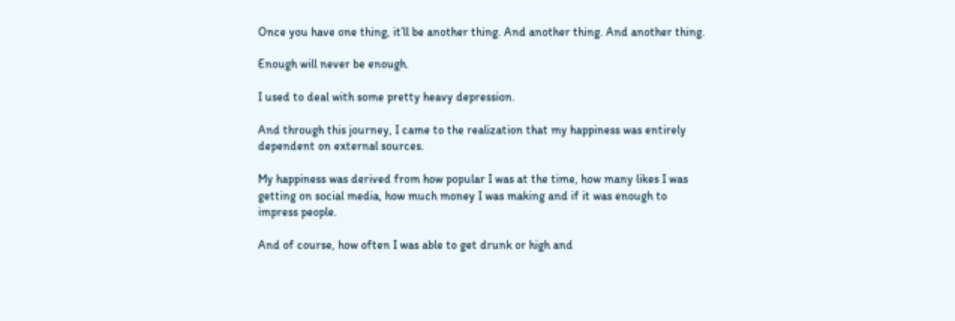Once you have one thing, it’ll be another thing. And another thing. And another thing.

Enough will never be enough.

I used to deal with some pretty heavy depression.

And through this journey, I came to the realization that my happiness was entirely dependent on external sources.

My happiness was derived from how popular I was at the time, how many likes I was getting on social media, how much money I was making and if it was enough to impress people.

And of course, how often I was able to get drunk or high and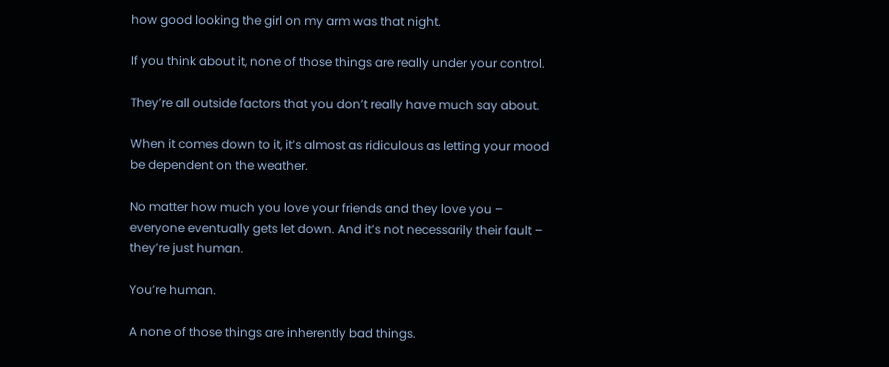how good looking the girl on my arm was that night.

If you think about it, none of those things are really under your control.

They’re all outside factors that you don’t really have much say about.

When it comes down to it, it’s almost as ridiculous as letting your mood be dependent on the weather.

No matter how much you love your friends and they love you – everyone eventually gets let down. And it’s not necessarily their fault – they’re just human.

You’re human.

A none of those things are inherently bad things.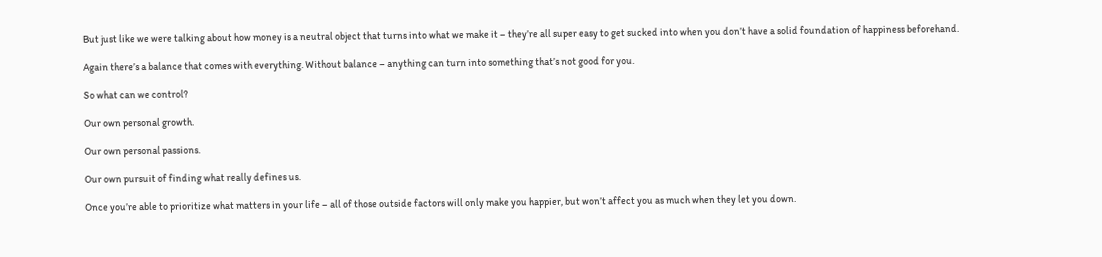But just like we were talking about how money is a neutral object that turns into what we make it – they’re all super easy to get sucked into when you don’t have a solid foundation of happiness beforehand.

Again there’s a balance that comes with everything. Without balance – anything can turn into something that’s not good for you.

So what can we control?

Our own personal growth.

Our own personal passions.

Our own pursuit of finding what really defines us.

Once you’re able to prioritize what matters in your life – all of those outside factors will only make you happier, but won’t affect you as much when they let you down.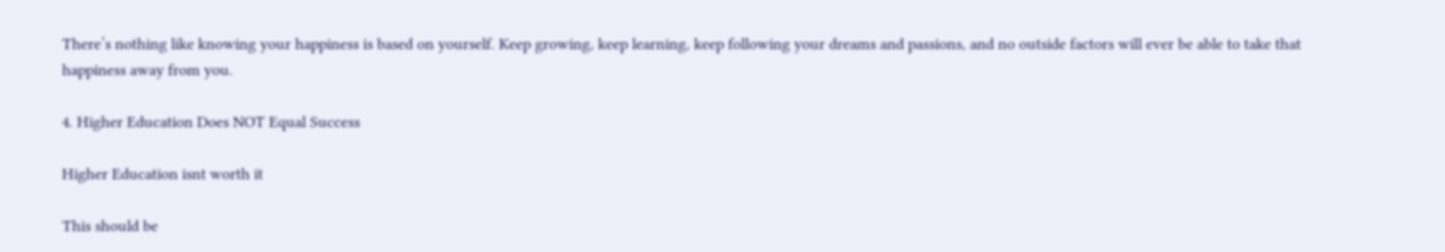There’s nothing like knowing your happiness is based on yourself. Keep growing, keep learning, keep following your dreams and passions, and no outside factors will ever be able to take that happiness away from you.

4. Higher Education Does NOT Equal Success

Higher Education isnt worth it

This should be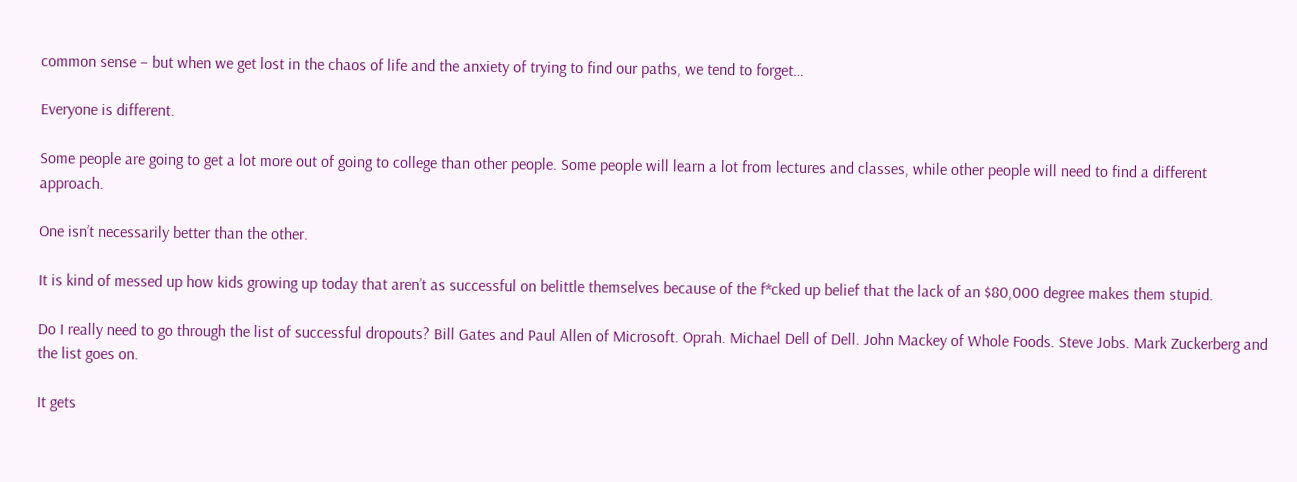common sense – but when we get lost in the chaos of life and the anxiety of trying to find our paths, we tend to forget…

Everyone is different.

Some people are going to get a lot more out of going to college than other people. Some people will learn a lot from lectures and classes, while other people will need to find a different approach.

One isn’t necessarily better than the other.

It is kind of messed up how kids growing up today that aren’t as successful on belittle themselves because of the f*cked up belief that the lack of an $80,000 degree makes them stupid.

Do I really need to go through the list of successful dropouts? Bill Gates and Paul Allen of Microsoft. Oprah. Michael Dell of Dell. John Mackey of Whole Foods. Steve Jobs. Mark Zuckerberg and the list goes on.

It gets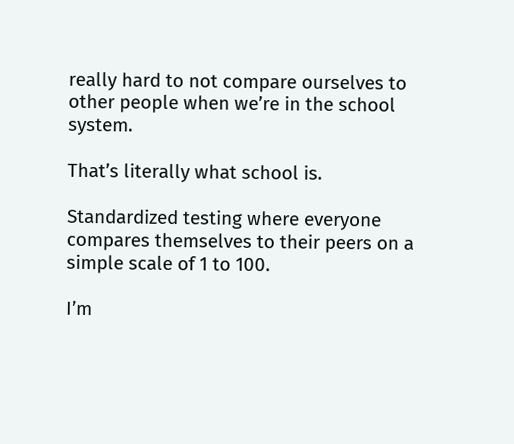really hard to not compare ourselves to other people when we’re in the school system.

That’s literally what school is.

Standardized testing where everyone compares themselves to their peers on a simple scale of 1 to 100.

I’m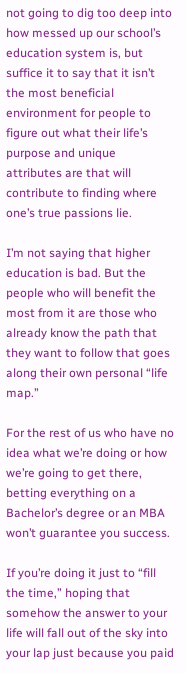not going to dig too deep into how messed up our school’s education system is, but suffice it to say that it isn’t the most beneficial environment for people to figure out what their life’s purpose and unique attributes are that will contribute to finding where one’s true passions lie.

I’m not saying that higher education is bad. But the people who will benefit the most from it are those who already know the path that they want to follow that goes along their own personal “life map.”

For the rest of us who have no idea what we’re doing or how we’re going to get there, betting everything on a Bachelor’s degree or an MBA won’t guarantee you success.

If you’re doing it just to “fill the time,” hoping that somehow the answer to your life will fall out of the sky into your lap just because you paid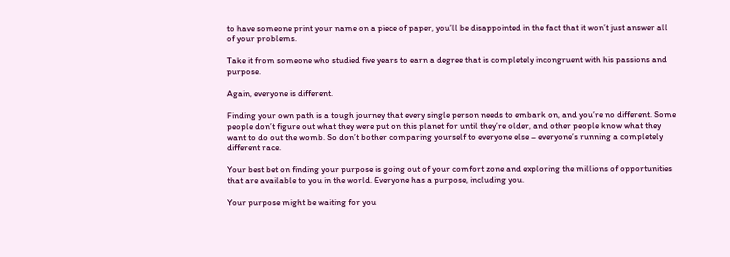to have someone print your name on a piece of paper, you’ll be disappointed in the fact that it won’t just answer all of your problems.

Take it from someone who studied five years to earn a degree that is completely incongruent with his passions and purpose.

Again, everyone is different.

Finding your own path is a tough journey that every single person needs to embark on, and you’re no different. Some people don’t figure out what they were put on this planet for until they’re older, and other people know what they want to do out the womb. So don’t bother comparing yourself to everyone else – everyone’s running a completely different race.

Your best bet on finding your purpose is going out of your comfort zone and exploring the millions of opportunities that are available to you in the world. Everyone has a purpose, including you.

Your purpose might be waiting for you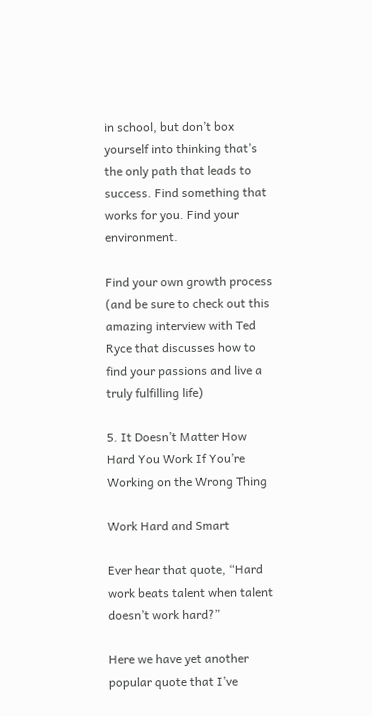in school, but don’t box yourself into thinking that’s the only path that leads to success. Find something that works for you. Find your environment.

Find your own growth process (and be sure to check out this amazing interview with Ted Ryce that discusses how to find your passions and live a truly fulfilling life)

5. It Doesn’t Matter How Hard You Work If You’re Working on the Wrong Thing

Work Hard and Smart

Ever hear that quote, “Hard work beats talent when talent doesn’t work hard?”

Here we have yet another popular quote that I’ve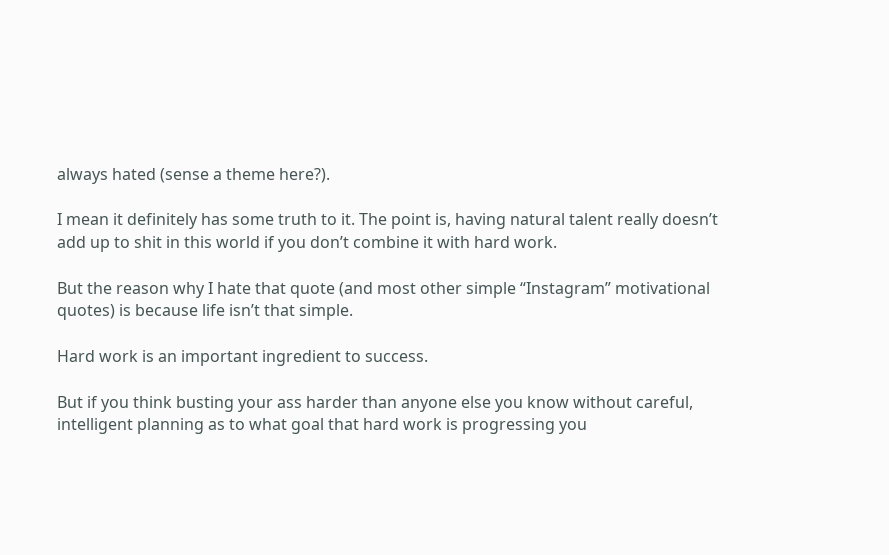always hated (sense a theme here?).

I mean it definitely has some truth to it. The point is, having natural talent really doesn’t add up to shit in this world if you don’t combine it with hard work.

But the reason why I hate that quote (and most other simple “Instagram” motivational quotes) is because life isn’t that simple.

Hard work is an important ingredient to success.

But if you think busting your ass harder than anyone else you know without careful, intelligent planning as to what goal that hard work is progressing you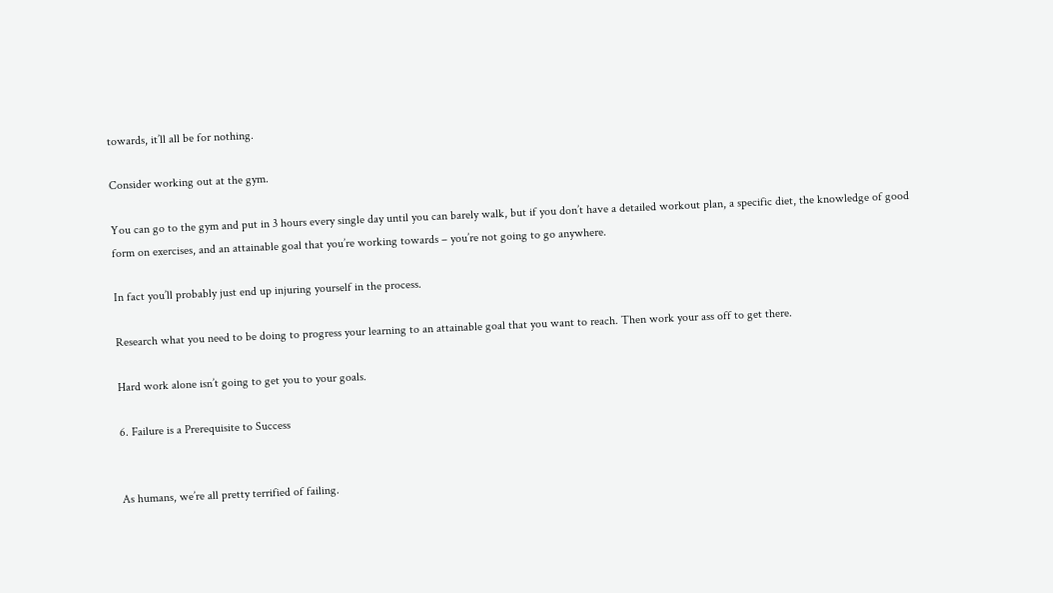towards, it’ll all be for nothing.

Consider working out at the gym.

You can go to the gym and put in 3 hours every single day until you can barely walk, but if you don’t have a detailed workout plan, a specific diet, the knowledge of good form on exercises, and an attainable goal that you’re working towards – you’re not going to go anywhere.

In fact you’ll probably just end up injuring yourself in the process.

Research what you need to be doing to progress your learning to an attainable goal that you want to reach. Then work your ass off to get there.

Hard work alone isn’t going to get you to your goals.

6. Failure is a Prerequisite to Success


As humans, we’re all pretty terrified of failing.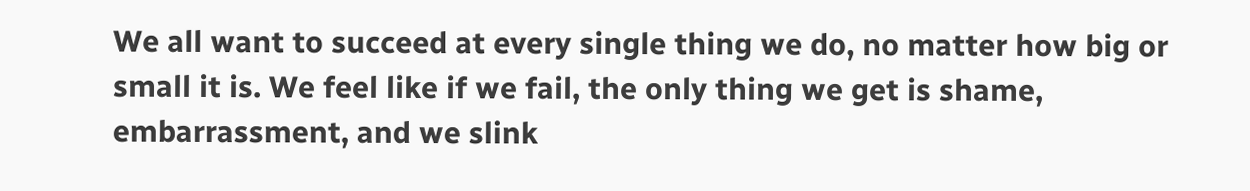We all want to succeed at every single thing we do, no matter how big or small it is. We feel like if we fail, the only thing we get is shame, embarrassment, and we slink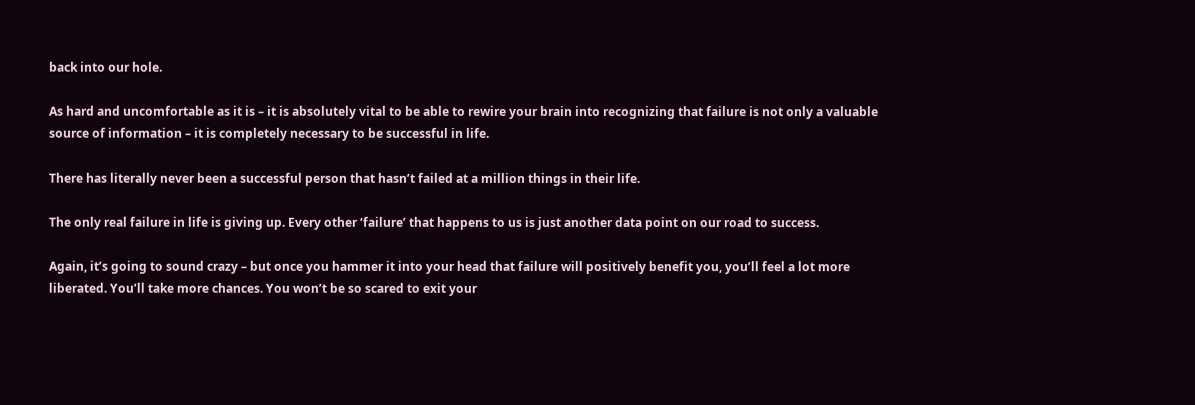back into our hole.

As hard and uncomfortable as it is – it is absolutely vital to be able to rewire your brain into recognizing that failure is not only a valuable source of information – it is completely necessary to be successful in life.

There has literally never been a successful person that hasn’t failed at a million things in their life.

The only real failure in life is giving up. Every other ‘failure’ that happens to us is just another data point on our road to success.

Again, it’s going to sound crazy – but once you hammer it into your head that failure will positively benefit you, you’ll feel a lot more liberated. You’ll take more chances. You won’t be so scared to exit your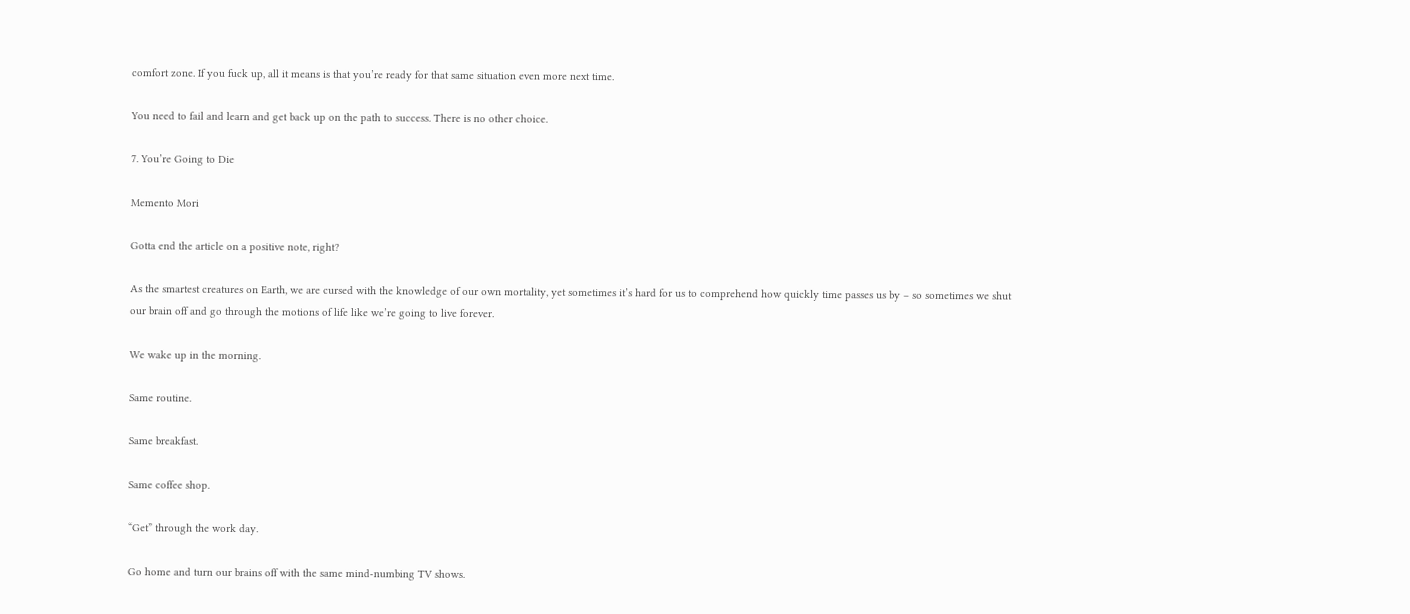comfort zone. If you fuck up, all it means is that you’re ready for that same situation even more next time.

You need to fail and learn and get back up on the path to success. There is no other choice.

7. You’re Going to Die

Memento Mori

Gotta end the article on a positive note, right?

As the smartest creatures on Earth, we are cursed with the knowledge of our own mortality, yet sometimes it’s hard for us to comprehend how quickly time passes us by – so sometimes we shut our brain off and go through the motions of life like we’re going to live forever.

We wake up in the morning.

Same routine.

Same breakfast.

Same coffee shop.

“Get” through the work day.

Go home and turn our brains off with the same mind-numbing TV shows.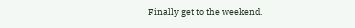Finally get to the weekend.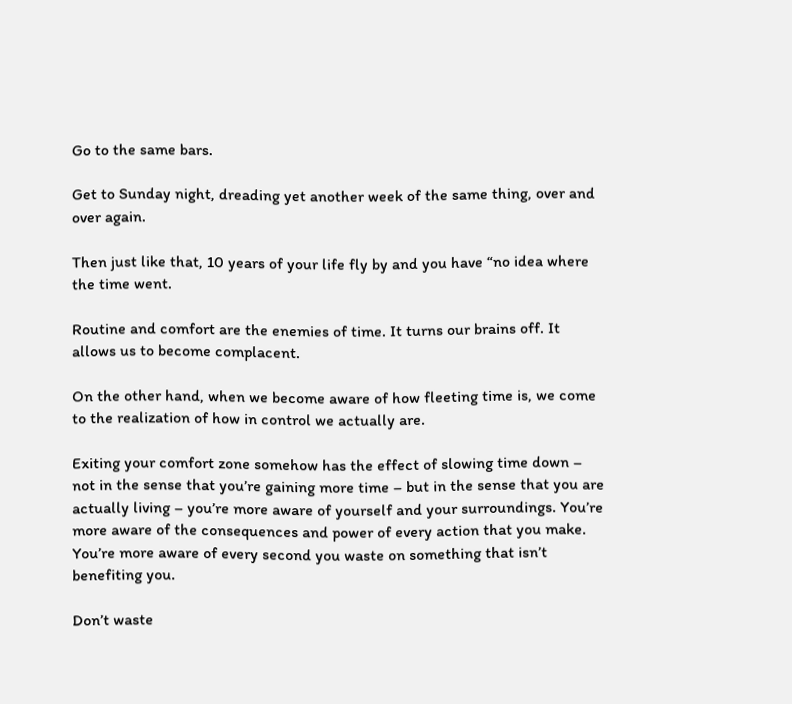Go to the same bars.

Get to Sunday night, dreading yet another week of the same thing, over and over again.

Then just like that, 10 years of your life fly by and you have “no idea where the time went.

Routine and comfort are the enemies of time. It turns our brains off. It allows us to become complacent.

On the other hand, when we become aware of how fleeting time is, we come to the realization of how in control we actually are.

Exiting your comfort zone somehow has the effect of slowing time down – not in the sense that you’re gaining more time – but in the sense that you are actually living – you’re more aware of yourself and your surroundings. You’re more aware of the consequences and power of every action that you make. You’re more aware of every second you waste on something that isn’t benefiting you.

Don’t waste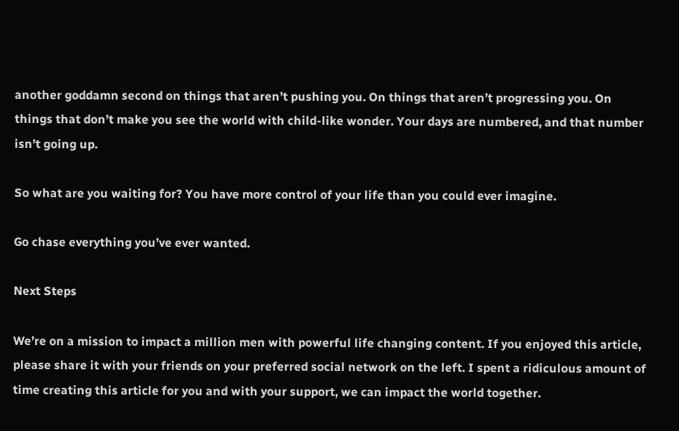another goddamn second on things that aren’t pushing you. On things that aren’t progressing you. On things that don’t make you see the world with child-like wonder. Your days are numbered, and that number isn’t going up.

So what are you waiting for? You have more control of your life than you could ever imagine.

Go chase everything you’ve ever wanted.

Next Steps

We’re on a mission to impact a million men with powerful life changing content. If you enjoyed this article, please share it with your friends on your preferred social network on the left. I spent a ridiculous amount of time creating this article for you and with your support, we can impact the world together.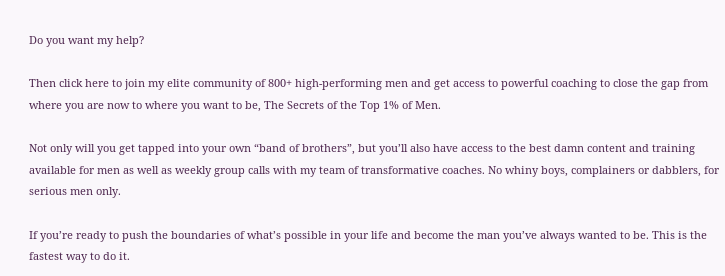Do you want my help?

Then click here to join my elite community of 800+ high-performing men and get access to powerful coaching to close the gap from where you are now to where you want to be, The Secrets of the Top 1% of Men.

Not only will you get tapped into your own “band of brothers”, but you’ll also have access to the best damn content and training available for men as well as weekly group calls with my team of transformative coaches. No whiny boys, complainers or dabblers, for serious men only.

If you’re ready to push the boundaries of what’s possible in your life and become the man you’ve always wanted to be. This is the fastest way to do it.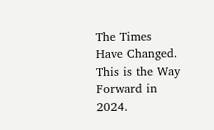The Times Have Changed. This is the Way Forward in 2024.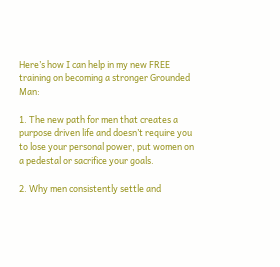Here’s how I can help in my new FREE training on becoming a stronger Grounded Man:

1. The new path for men that creates a purpose driven life and doesn’t require you to lose your personal power, put women on a pedestal or sacrifice your goals.

2. Why men consistently settle and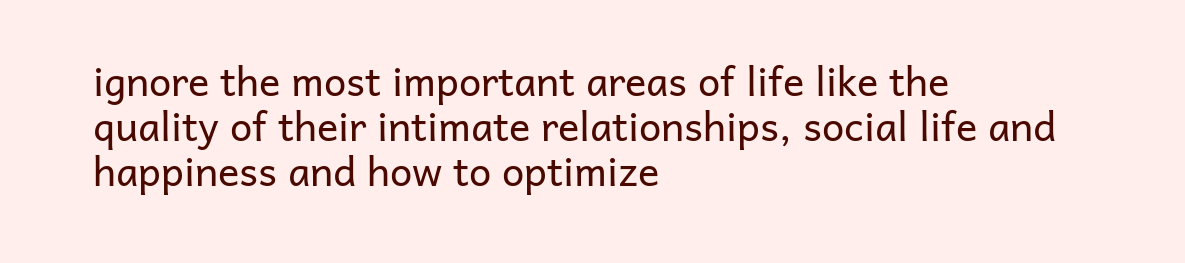ignore the most important areas of life like the quality of their intimate relationships, social life and happiness and how to optimize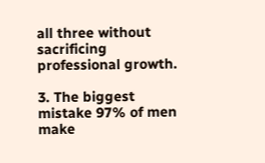all three without sacrificing professional growth.

3. The biggest mistake 97% of men make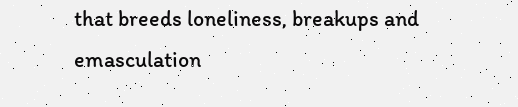that breeds loneliness, breakups and emasculation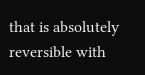that is absolutely reversible with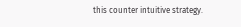this counter intuitive strategy.